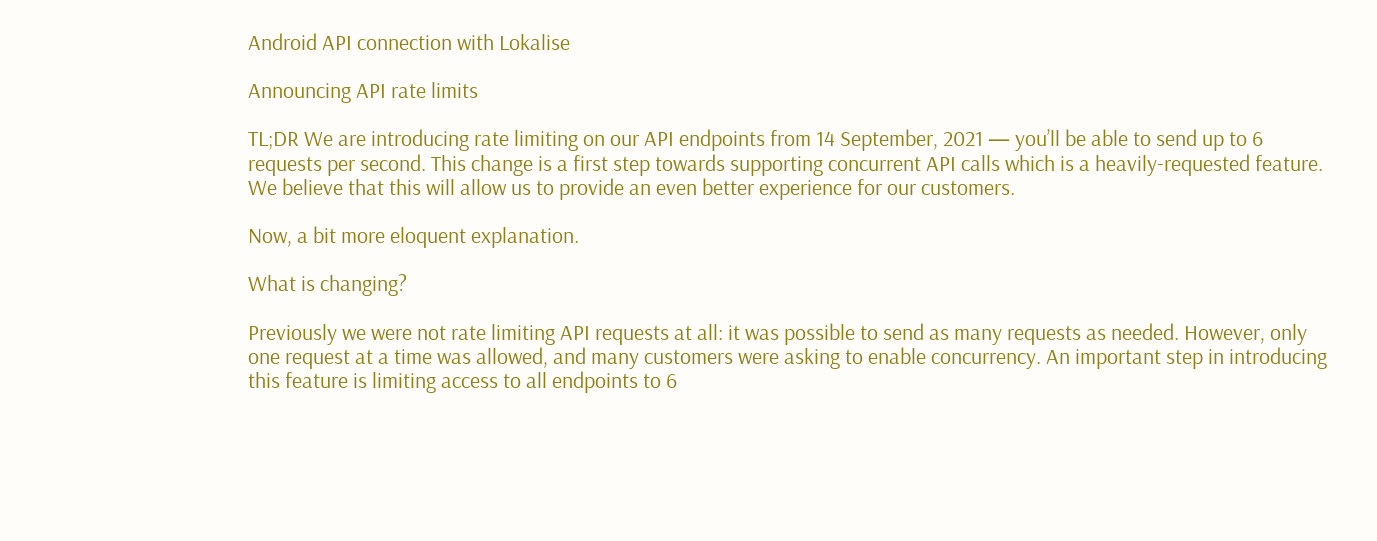Android API connection with Lokalise

Announcing API rate limits

TL;DR We are introducing rate limiting on our API endpoints from 14 September, 2021 — you’ll be able to send up to 6 requests per second. This change is a first step towards supporting concurrent API calls which is a heavily-requested feature. We believe that this will allow us to provide an even better experience for our customers.

Now, a bit more eloquent explanation.

What is changing?

Previously we were not rate limiting API requests at all: it was possible to send as many requests as needed. However, only one request at a time was allowed, and many customers were asking to enable concurrency. An important step in introducing this feature is limiting access to all endpoints to 6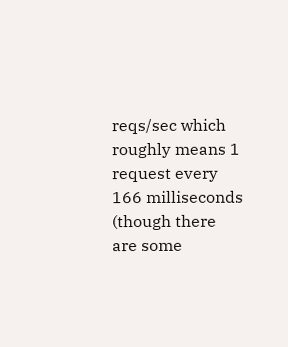reqs/sec which roughly means 1 request every 166 milliseconds (though there are some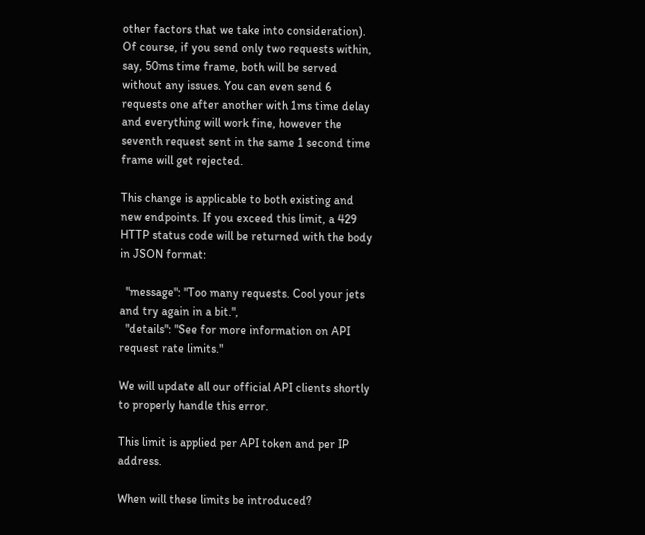other factors that we take into consideration). Of course, if you send only two requests within, say, 50ms time frame, both will be served without any issues. You can even send 6 requests one after another with 1ms time delay and everything will work fine, however the seventh request sent in the same 1 second time frame will get rejected.

This change is applicable to both existing and new endpoints. If you exceed this limit, a 429 HTTP status code will be returned with the body in JSON format:

  "message": "Too many requests. Cool your jets and try again in a bit.",
  "details": "See for more information on API request rate limits."

We will update all our official API clients shortly to properly handle this error.

This limit is applied per API token and per IP address.

When will these limits be introduced?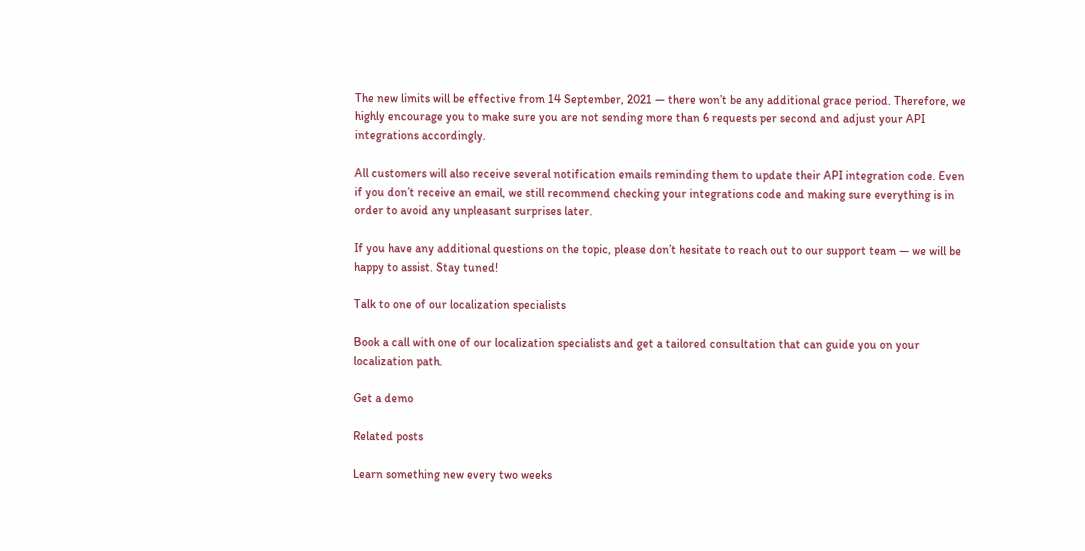The new limits will be effective from 14 September, 2021 — there won’t be any additional grace period. Therefore, we highly encourage you to make sure you are not sending more than 6 requests per second and adjust your API integrations accordingly.

All customers will also receive several notification emails reminding them to update their API integration code. Even if you don’t receive an email, we still recommend checking your integrations code and making sure everything is in order to avoid any unpleasant surprises later.

If you have any additional questions on the topic, please don’t hesitate to reach out to our support team — we will be happy to assist. Stay tuned!

Talk to one of our localization specialists

Book a call with one of our localization specialists and get a tailored consultation that can guide you on your localization path.

Get a demo

Related posts

Learn something new every two weeks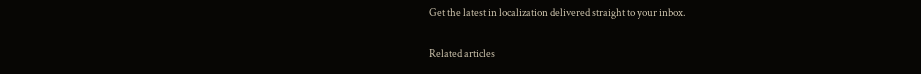Get the latest in localization delivered straight to your inbox.

Related articles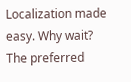Localization made easy. Why wait?
The preferred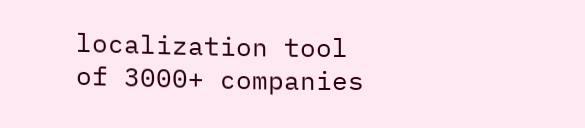localization tool of 3000+ companies